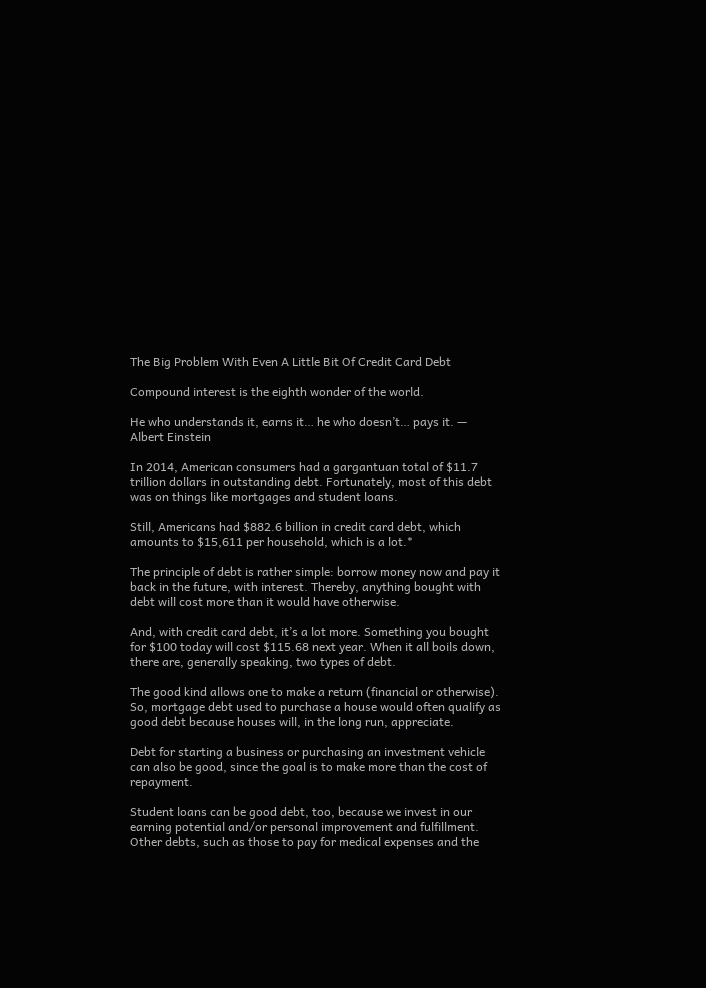The Big Problem With Even A Little Bit Of Credit Card Debt

Compound interest is the eighth wonder of the world.

He who understands it, earns it… he who doesn’t… pays it. — Albert Einstein

In 2014, American consumers had a gargantuan total of $11.7 trillion dollars in outstanding debt. Fortunately, most of this debt was on things like mortgages and student loans.

Still, Americans had $882.6 billion in credit card debt, which amounts to $15,611 per household, which is a lot.*

The principle of debt is rather simple: borrow money now and pay it back in the future, with interest. Thereby, anything bought with debt will cost more than it would have otherwise.

And, with credit card debt, it’s a lot more. Something you bought for $100 today will cost $115.68 next year. When it all boils down, there are, generally speaking, two types of debt.

The good kind allows one to make a return (financial or otherwise). So, mortgage debt used to purchase a house would often qualify as good debt because houses will, in the long run, appreciate.

Debt for starting a business or purchasing an investment vehicle can also be good, since the goal is to make more than the cost of repayment.

Student loans can be good debt, too, because we invest in our earning potential and/or personal improvement and fulfillment. Other debts, such as those to pay for medical expenses and the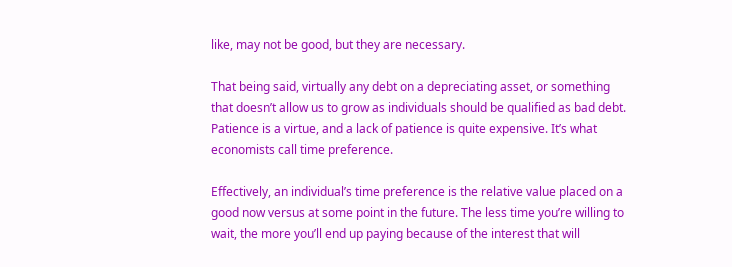like, may not be good, but they are necessary.

That being said, virtually any debt on a depreciating asset, or something that doesn’t allow us to grow as individuals should be qualified as bad debt. Patience is a virtue, and a lack of patience is quite expensive. It’s what economists call time preference.

Effectively, an individual’s time preference is the relative value placed on a good now versus at some point in the future. The less time you’re willing to wait, the more you’ll end up paying because of the interest that will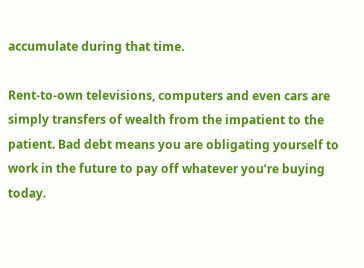accumulate during that time.

Rent-to-own televisions, computers and even cars are simply transfers of wealth from the impatient to the patient. Bad debt means you are obligating yourself to work in the future to pay off whatever you’re buying today.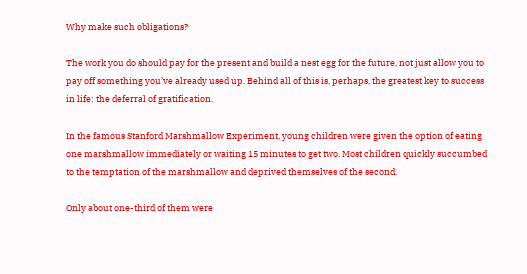Why make such obligations?

The work you do should pay for the present and build a nest egg for the future, not just allow you to pay off something you’ve already used up. Behind all of this is, perhaps, the greatest key to success in life: the deferral of gratification.

In the famous Stanford Marshmallow Experiment, young children were given the option of eating one marshmallow immediately or waiting 15 minutes to get two. Most children quickly succumbed to the temptation of the marshmallow and deprived themselves of the second.

Only about one-third of them were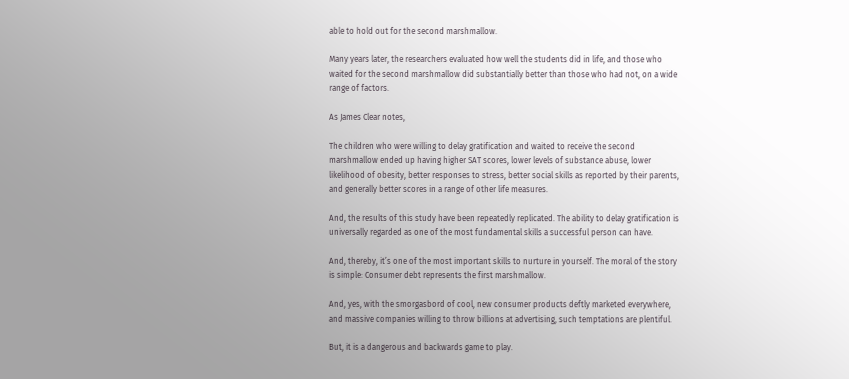able to hold out for the second marshmallow.

Many years later, the researchers evaluated how well the students did in life, and those who waited for the second marshmallow did substantially better than those who had not, on a wide range of factors.

As James Clear notes,

The children who were willing to delay gratification and waited to receive the second marshmallow ended up having higher SAT scores, lower levels of substance abuse, lower likelihood of obesity, better responses to stress, better social skills as reported by their parents, and generally better scores in a range of other life measures.

And, the results of this study have been repeatedly replicated. The ability to delay gratification is universally regarded as one of the most fundamental skills a successful person can have.

And, thereby, it’s one of the most important skills to nurture in yourself. The moral of the story is simple: Consumer debt represents the first marshmallow.

And, yes, with the smorgasbord of cool, new consumer products deftly marketed everywhere, and massive companies willing to throw billions at advertising, such temptations are plentiful.

But, it is a dangerous and backwards game to play.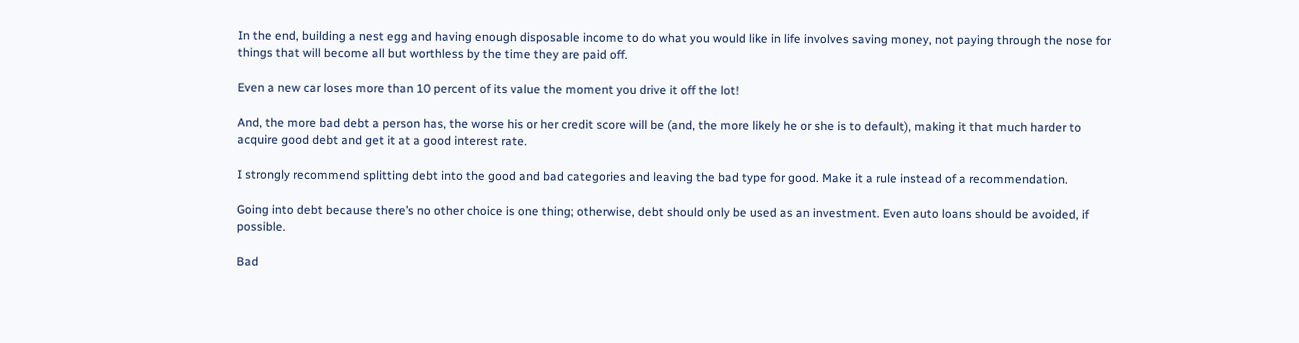In the end, building a nest egg and having enough disposable income to do what you would like in life involves saving money, not paying through the nose for things that will become all but worthless by the time they are paid off.

Even a new car loses more than 10 percent of its value the moment you drive it off the lot!

And, the more bad debt a person has, the worse his or her credit score will be (and, the more likely he or she is to default), making it that much harder to acquire good debt and get it at a good interest rate.

I strongly recommend splitting debt into the good and bad categories and leaving the bad type for good. Make it a rule instead of a recommendation.

Going into debt because there’s no other choice is one thing; otherwise, debt should only be used as an investment. Even auto loans should be avoided, if possible.

Bad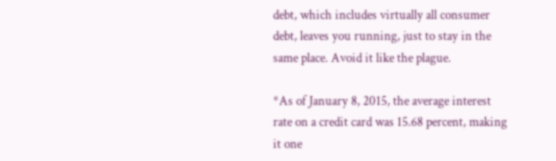debt, which includes virtually all consumer debt, leaves you running, just to stay in the same place. Avoid it like the plague.

*As of January 8, 2015, the average interest rate on a credit card was 15.68 percent, making it one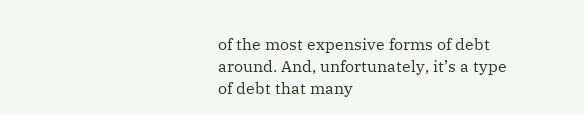of the most expensive forms of debt around. And, unfortunately, it’s a type of debt that many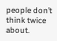people don’t think twice about.